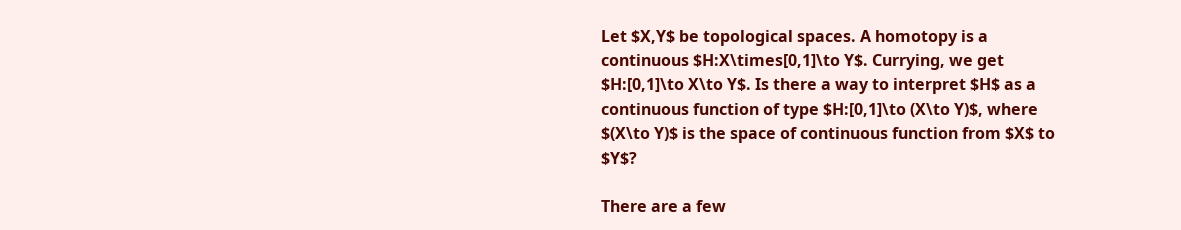Let $X,Y$ be topological spaces. A homotopy is a continuous $H:X\times[0,1]\to Y$. Currying, we get $H:[0,1]\to X\to Y$. Is there a way to interpret $H$ as a continuous function of type $H:[0,1]\to (X\to Y)$, where $(X\to Y)$ is the space of continuous function from $X$ to $Y$?

There are a few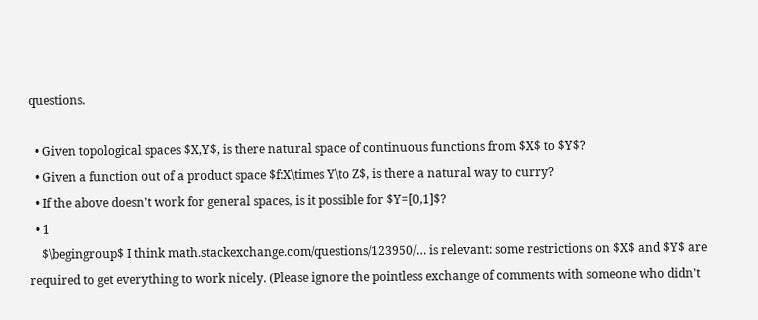questions.

  • Given topological spaces $X,Y$, is there natural space of continuous functions from $X$ to $Y$?
  • Given a function out of a product space $f:X\times Y\to Z$, is there a natural way to curry?
  • If the above doesn't work for general spaces, is it possible for $Y=[0,1]$?
  • 1
    $\begingroup$ I think math.stackexchange.com/questions/123950/… is relevant: some restrictions on $X$ and $Y$ are required to get everything to work nicely. (Please ignore the pointless exchange of comments with someone who didn't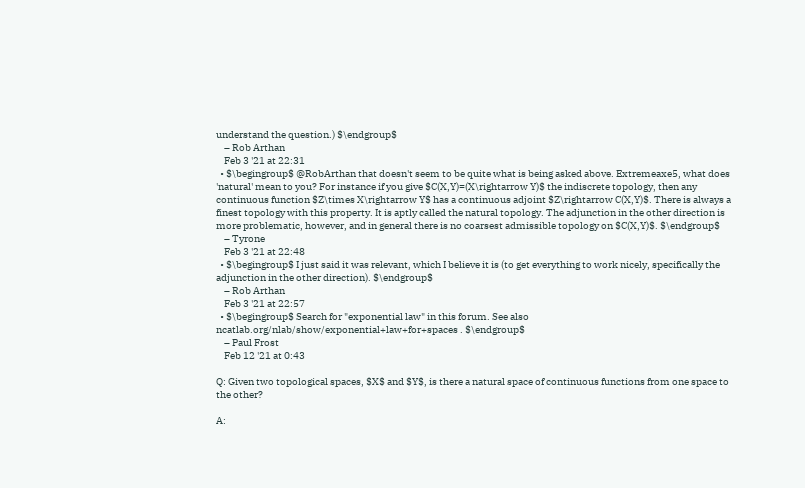understand the question.) $\endgroup$
    – Rob Arthan
    Feb 3 '21 at 22:31
  • $\begingroup$ @RobArthan that doesn't seem to be quite what is being asked above. Extremeaxe5, what does 'natural' mean to you? For instance if you give $C(X,Y)=(X\rightarrow Y)$ the indiscrete topology, then any continuous function $Z\times X\rightarrow Y$ has a continuous adjoint $Z\rightarrow C(X,Y)$. There is always a finest topology with this property. It is aptly called the natural topology. The adjunction in the other direction is more problematic, however, and in general there is no coarsest admissible topology on $C(X,Y)$. $\endgroup$
    – Tyrone
    Feb 3 '21 at 22:48
  • $\begingroup$ I just said it was relevant, which I believe it is (to get everything to work nicely, specifically the adjunction in the other direction). $\endgroup$
    – Rob Arthan
    Feb 3 '21 at 22:57
  • $\begingroup$ Search for "exponential law" in this forum. See also ncatlab.org/nlab/show/exponential+law+for+spaces . $\endgroup$
    – Paul Frost
    Feb 12 '21 at 0:43

Q: Given two topological spaces, $X$ and $Y$, is there a natural space of continuous functions from one space to the other?

A: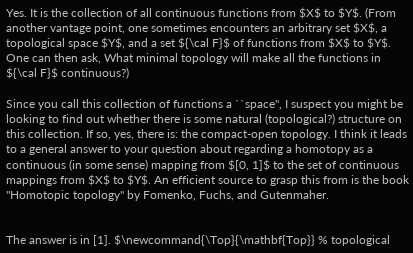Yes. It is the collection of all continuous functions from $X$ to $Y$. (From another vantage point, one sometimes encounters an arbitrary set $X$, a topological space $Y$, and a set ${\cal F}$ of functions from $X$ to $Y$. One can then ask, What minimal topology will make all the functions in ${\cal F}$ continuous?)

Since you call this collection of functions a ``space'', I suspect you might be looking to find out whether there is some natural (topological?) structure on this collection. If so, yes, there is: the compact-open topology. I think it leads to a general answer to your question about regarding a homotopy as a continuous (in some sense) mapping from $[0, 1]$ to the set of continuous mappings from $X$ to $Y$. An efficient source to grasp this from is the book "Homotopic topology" by Fomenko, Fuchs, and Gutenmaher.


The answer is in [1]. $\newcommand{\Top}{\mathbf{Top}} % topological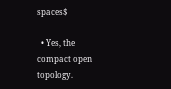spaces$

  • Yes, the compact open topology.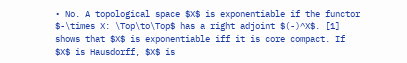• No. A topological space $X$ is exponentiable if the functor $-\times X: \Top\to\Top$ has a right adjoint $(-)^X$. [1] shows that $X$ is exponentiable iff it is core compact. If $X$ is Hausdorff, $X$ is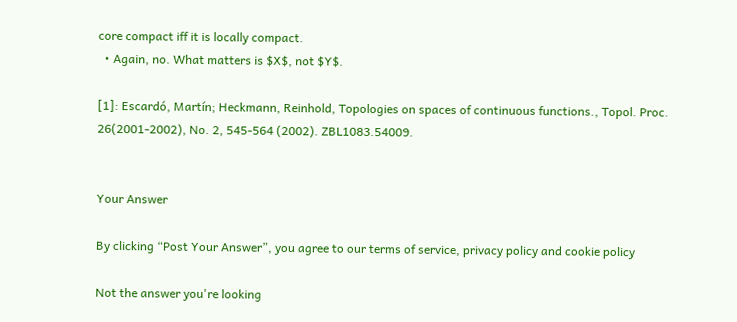core compact iff it is locally compact.
  • Again, no. What matters is $X$, not $Y$.

[1]: Escardó, Martín; Heckmann, Reinhold, Topologies on spaces of continuous functions., Topol. Proc. 26(2001-2002), No. 2, 545-564 (2002). ZBL1083.54009.


Your Answer

By clicking “Post Your Answer”, you agree to our terms of service, privacy policy and cookie policy

Not the answer you're looking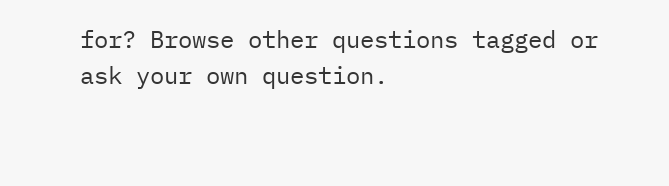for? Browse other questions tagged or ask your own question.